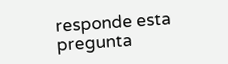responde esta pregunta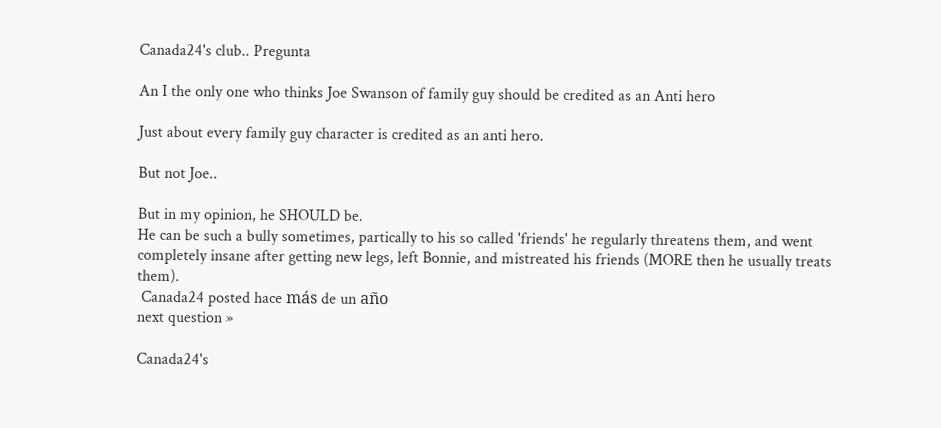Canada24's club.. Pregunta

An I the only one who thinks Joe Swanson of family guy should be credited as an Anti hero

Just about every family guy character is credited as an anti hero.

But not Joe..

But in my opinion, he SHOULD be.
He can be such a bully sometimes, partically to his so called 'friends' he regularly threatens them, and went completely insane after getting new legs, left Bonnie, and mistreated his friends (MORE then he usually treats them).
 Canada24 posted hace más de un año
next question »

Canada24's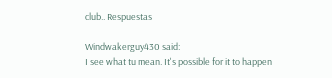club.. Respuestas

Windwakerguy430 said:
I see what tu mean. It's possible for it to happen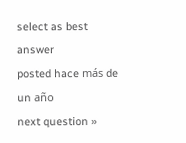select as best answer
posted hace más de un año
next question »